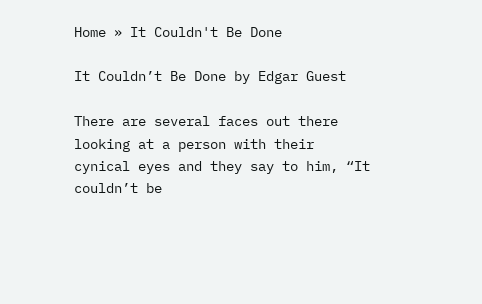Home » It Couldn't Be Done

It Couldn’t Be Done by Edgar Guest

There are several faces out there looking at a person with their cynical eyes and they say to him, “It couldn’t be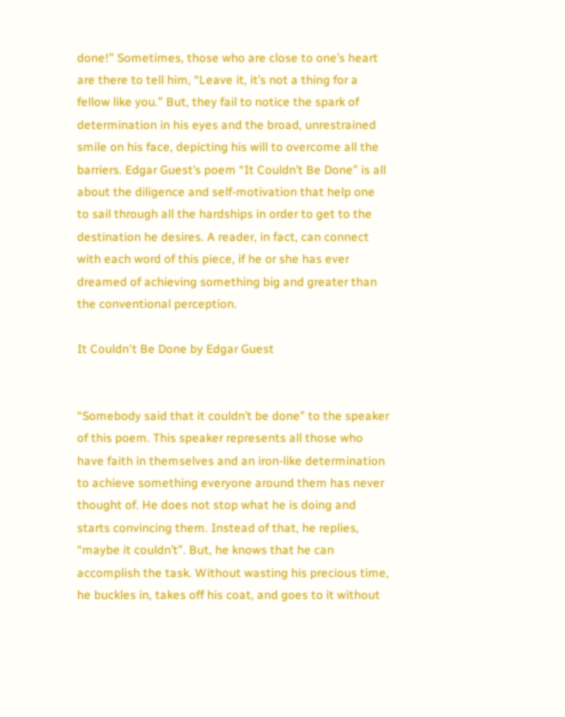done!” Sometimes, those who are close to one’s heart are there to tell him, “Leave it, it’s not a thing for a fellow like you.” But, they fail to notice the spark of determination in his eyes and the broad, unrestrained smile on his face, depicting his will to overcome all the barriers. Edgar Guest’s poem “It Couldn’t Be Done” is all about the diligence and self-motivation that help one to sail through all the hardships in order to get to the destination he desires. A reader, in fact, can connect with each word of this piece, if he or she has ever dreamed of achieving something big and greater than the conventional perception.

It Couldn't Be Done by Edgar Guest


“Somebody said that it couldn’t be done” to the speaker of this poem. This speaker represents all those who have faith in themselves and an iron-like determination to achieve something everyone around them has never thought of. He does not stop what he is doing and starts convincing them. Instead of that, he replies, “maybe it couldn’t”. But, he knows that he can accomplish the task. Without wasting his precious time, he buckles in, takes off his coat, and goes to it without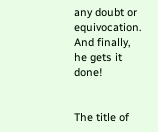any doubt or equivocation. And finally, he gets it done!


The title of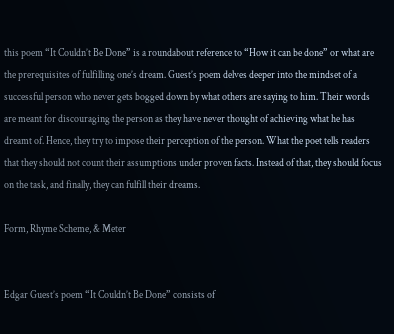this poem “It Couldn’t Be Done” is a roundabout reference to “How it can be done” or what are the prerequisites of fulfilling one’s dream. Guest’s poem delves deeper into the mindset of a successful person who never gets bogged down by what others are saying to him. Their words are meant for discouraging the person as they have never thought of achieving what he has dreamt of. Hence, they try to impose their perception of the person. What the poet tells readers that they should not count their assumptions under proven facts. Instead of that, they should focus on the task, and finally, they can fulfill their dreams.

Form, Rhyme Scheme, & Meter


Edgar Guest’s poem “It Couldn’t Be Done” consists of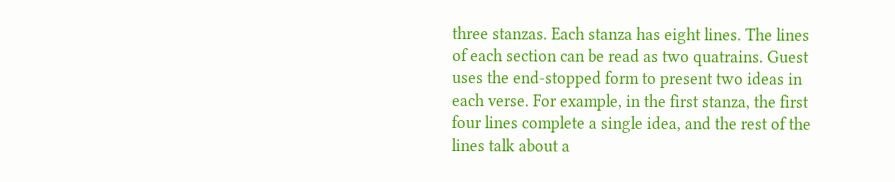three stanzas. Each stanza has eight lines. The lines of each section can be read as two quatrains. Guest uses the end-stopped form to present two ideas in each verse. For example, in the first stanza, the first four lines complete a single idea, and the rest of the lines talk about a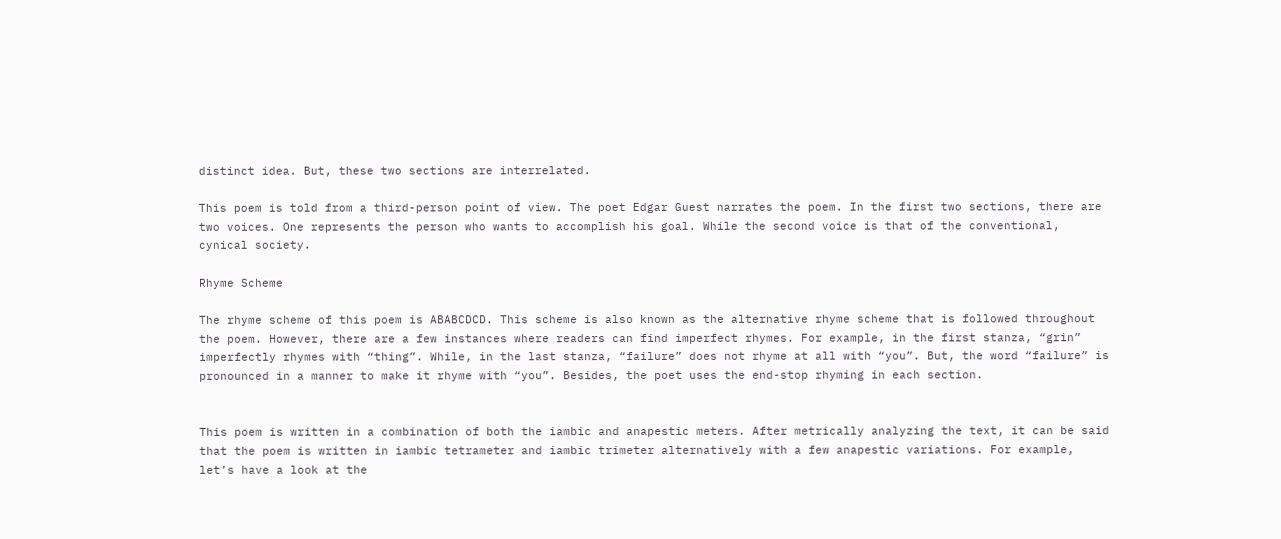distinct idea. But, these two sections are interrelated.

This poem is told from a third-person point of view. The poet Edgar Guest narrates the poem. In the first two sections, there are two voices. One represents the person who wants to accomplish his goal. While the second voice is that of the conventional, cynical society.

Rhyme Scheme

The rhyme scheme of this poem is ABABCDCD. This scheme is also known as the alternative rhyme scheme that is followed throughout the poem. However, there are a few instances where readers can find imperfect rhymes. For example, in the first stanza, “grin” imperfectly rhymes with “thing”. While, in the last stanza, “failure” does not rhyme at all with “you”. But, the word “failure” is pronounced in a manner to make it rhyme with “you”. Besides, the poet uses the end-stop rhyming in each section.


This poem is written in a combination of both the iambic and anapestic meters. After metrically analyzing the text, it can be said that the poem is written in iambic tetrameter and iambic trimeter alternatively with a few anapestic variations. For example, let’s have a look at the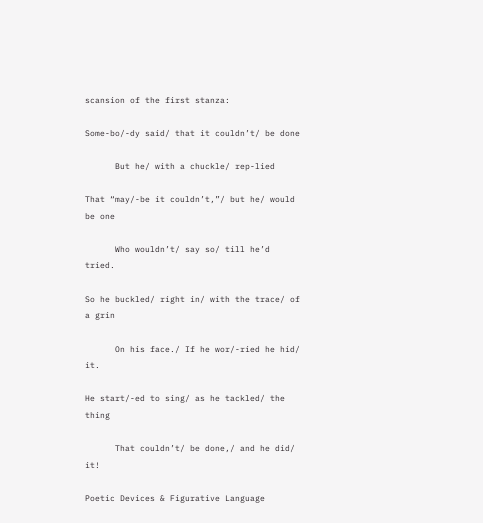scansion of the first stanza:

Some-bo/-dy said/ that it couldn’t/ be done

      But he/ with a chuckle/ rep-lied

That “may/-be it couldn’t,”/ but he/ would be one

      Who wouldn’t/ say so/ till he’d tried.

So he buckled/ right in/ with the trace/ of a grin

      On his face./ If he wor/-ried he hid/ it.

He start/-ed to sing/ as he tackled/ the thing

      That couldn’t/ be done,/ and he did/ it!

Poetic Devices & Figurative Language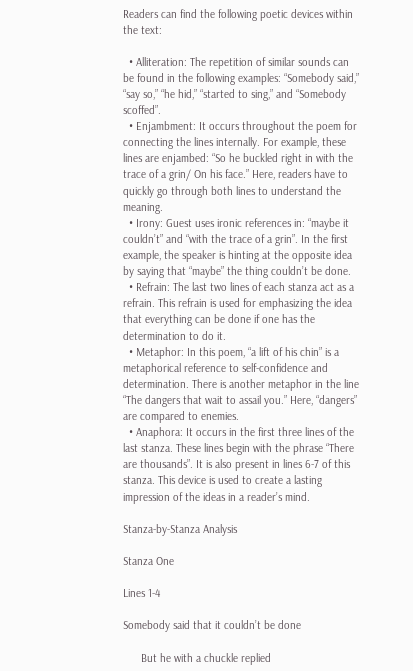Readers can find the following poetic devices within the text:

  • Alliteration: The repetition of similar sounds can be found in the following examples: “Somebody said,” “say so,” “he hid,” “started to sing,” and “Somebody scoffed”.
  • Enjambment: It occurs throughout the poem for connecting the lines internally. For example, these lines are enjambed: “So he buckled right in with the trace of a grin/ On his face.” Here, readers have to quickly go through both lines to understand the meaning.
  • Irony: Guest uses ironic references in: “maybe it couldn’t” and “with the trace of a grin”. In the first example, the speaker is hinting at the opposite idea by saying that “maybe” the thing couldn’t be done.
  • Refrain: The last two lines of each stanza act as a refrain. This refrain is used for emphasizing the idea that everything can be done if one has the determination to do it.
  • Metaphor: In this poem, “a lift of his chin” is a metaphorical reference to self-confidence and determination. There is another metaphor in the line “The dangers that wait to assail you.” Here, “dangers” are compared to enemies.
  • Anaphora: It occurs in the first three lines of the last stanza. These lines begin with the phrase “There are thousands”. It is also present in lines 6-7 of this stanza. This device is used to create a lasting impression of the ideas in a reader’s mind.

Stanza-by-Stanza Analysis

Stanza One

Lines 1-4

Somebody said that it couldn’t be done

      But he with a chuckle replied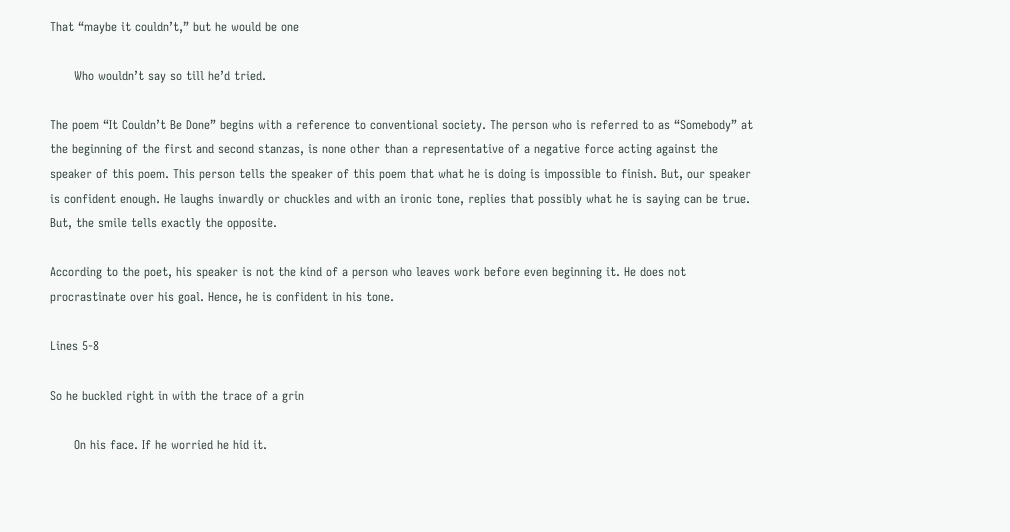That “maybe it couldn’t,” but he would be one

      Who wouldn’t say so till he’d tried.

The poem “It Couldn’t Be Done” begins with a reference to conventional society. The person who is referred to as “Somebody” at the beginning of the first and second stanzas, is none other than a representative of a negative force acting against the speaker of this poem. This person tells the speaker of this poem that what he is doing is impossible to finish. But, our speaker is confident enough. He laughs inwardly or chuckles and with an ironic tone, replies that possibly what he is saying can be true. But, the smile tells exactly the opposite.

According to the poet, his speaker is not the kind of a person who leaves work before even beginning it. He does not procrastinate over his goal. Hence, he is confident in his tone.

Lines 5-8

So he buckled right in with the trace of a grin

      On his face. If he worried he hid it.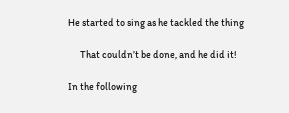He started to sing as he tackled the thing

      That couldn’t be done, and he did it!

In the following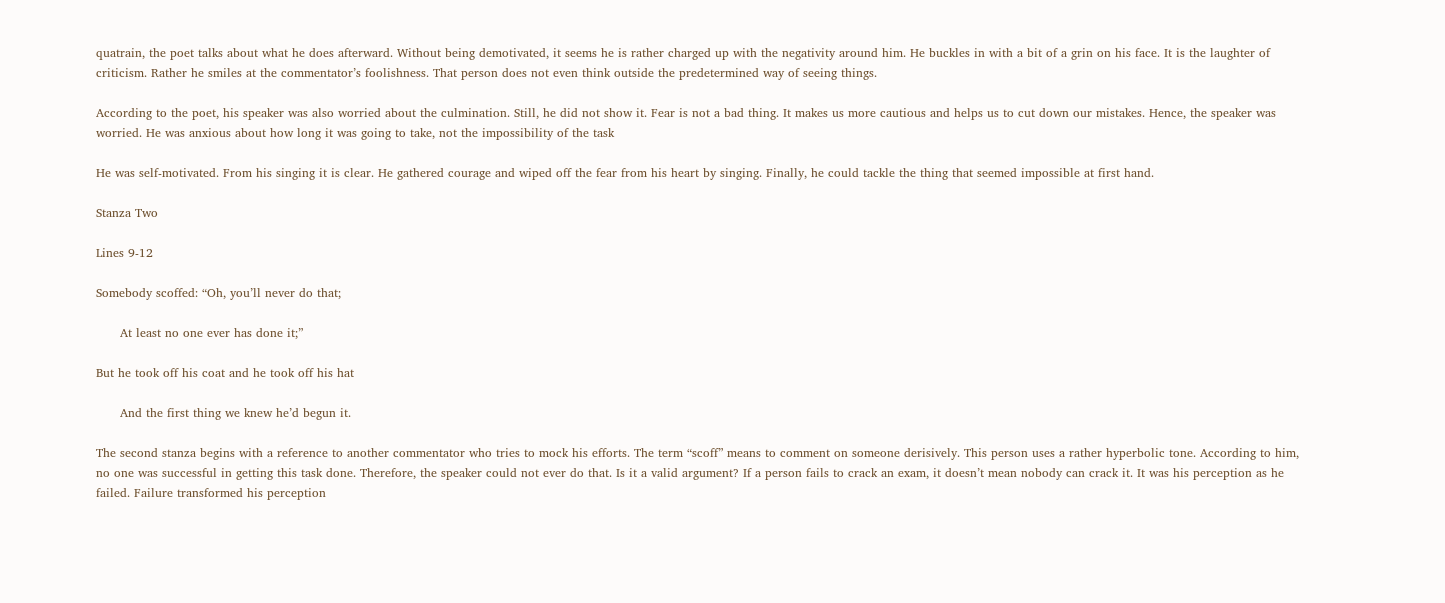quatrain, the poet talks about what he does afterward. Without being demotivated, it seems he is rather charged up with the negativity around him. He buckles in with a bit of a grin on his face. It is the laughter of criticism. Rather he smiles at the commentator’s foolishness. That person does not even think outside the predetermined way of seeing things.

According to the poet, his speaker was also worried about the culmination. Still, he did not show it. Fear is not a bad thing. It makes us more cautious and helps us to cut down our mistakes. Hence, the speaker was worried. He was anxious about how long it was going to take, not the impossibility of the task

He was self-motivated. From his singing it is clear. He gathered courage and wiped off the fear from his heart by singing. Finally, he could tackle the thing that seemed impossible at first hand.

Stanza Two

Lines 9-12

Somebody scoffed: “Oh, you’ll never do that;

      At least no one ever has done it;”

But he took off his coat and he took off his hat

      And the first thing we knew he’d begun it.

The second stanza begins with a reference to another commentator who tries to mock his efforts. The term “scoff” means to comment on someone derisively. This person uses a rather hyperbolic tone. According to him, no one was successful in getting this task done. Therefore, the speaker could not ever do that. Is it a valid argument? If a person fails to crack an exam, it doesn’t mean nobody can crack it. It was his perception as he failed. Failure transformed his perception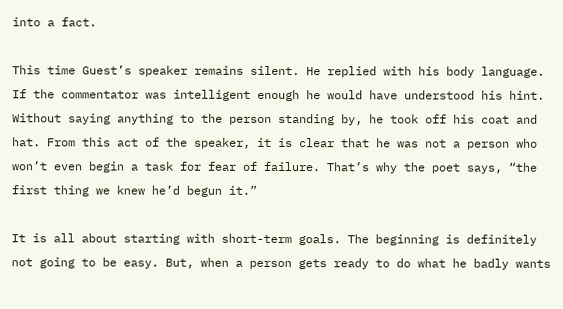into a fact.

This time Guest’s speaker remains silent. He replied with his body language. If the commentator was intelligent enough he would have understood his hint. Without saying anything to the person standing by, he took off his coat and hat. From this act of the speaker, it is clear that he was not a person who won’t even begin a task for fear of failure. That’s why the poet says, “the first thing we knew he’d begun it.”

It is all about starting with short-term goals. The beginning is definitely not going to be easy. But, when a person gets ready to do what he badly wants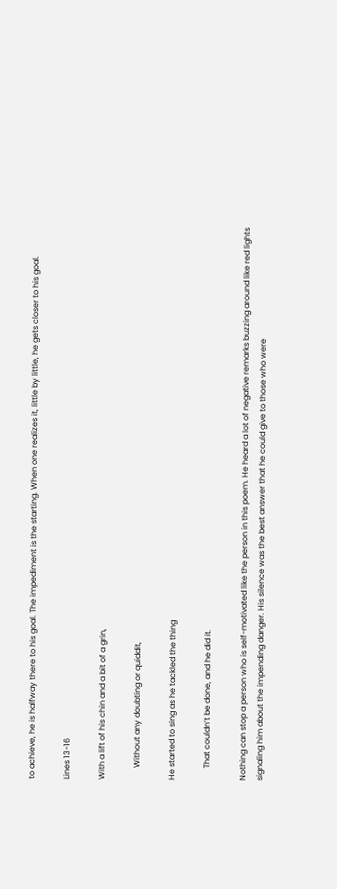to achieve, he is halfway there to his goal. The impediment is the starting. When one realizes it, little by little, he gets closer to his goal.

Lines 13-16

With a lift of his chin and a bit of a grin,

      Without any doubting or quiddit,

He started to sing as he tackled the thing

      That couldn’t be done, and he did it.

Nothing can stop a person who is self-motivated like the person in this poem. He heard a lot of negative remarks buzzing around like red lights signaling him about the impending danger. His silence was the best answer that he could give to those who were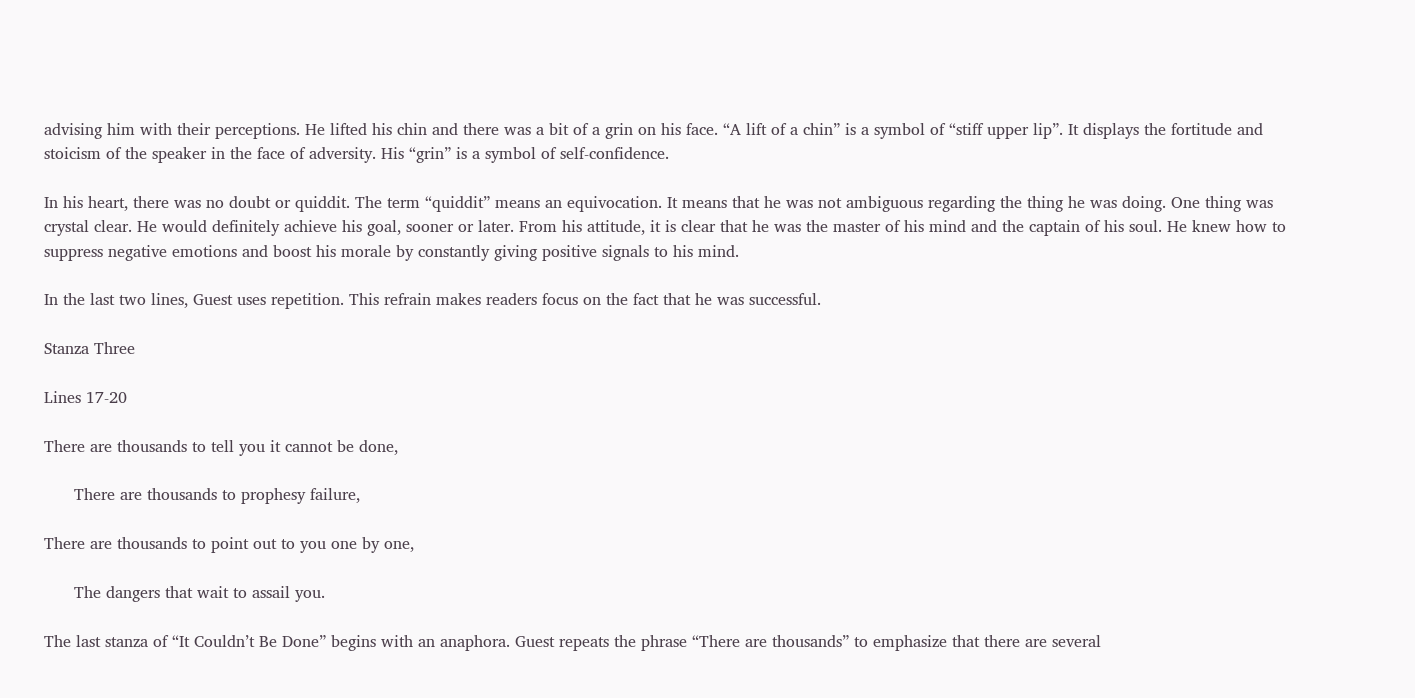advising him with their perceptions. He lifted his chin and there was a bit of a grin on his face. “A lift of a chin” is a symbol of “stiff upper lip”. It displays the fortitude and stoicism of the speaker in the face of adversity. His “grin” is a symbol of self-confidence.

In his heart, there was no doubt or quiddit. The term “quiddit” means an equivocation. It means that he was not ambiguous regarding the thing he was doing. One thing was crystal clear. He would definitely achieve his goal, sooner or later. From his attitude, it is clear that he was the master of his mind and the captain of his soul. He knew how to suppress negative emotions and boost his morale by constantly giving positive signals to his mind.

In the last two lines, Guest uses repetition. This refrain makes readers focus on the fact that he was successful.

Stanza Three

Lines 17-20

There are thousands to tell you it cannot be done,

      There are thousands to prophesy failure,

There are thousands to point out to you one by one,

      The dangers that wait to assail you.

The last stanza of “It Couldn’t Be Done” begins with an anaphora. Guest repeats the phrase “There are thousands” to emphasize that there are several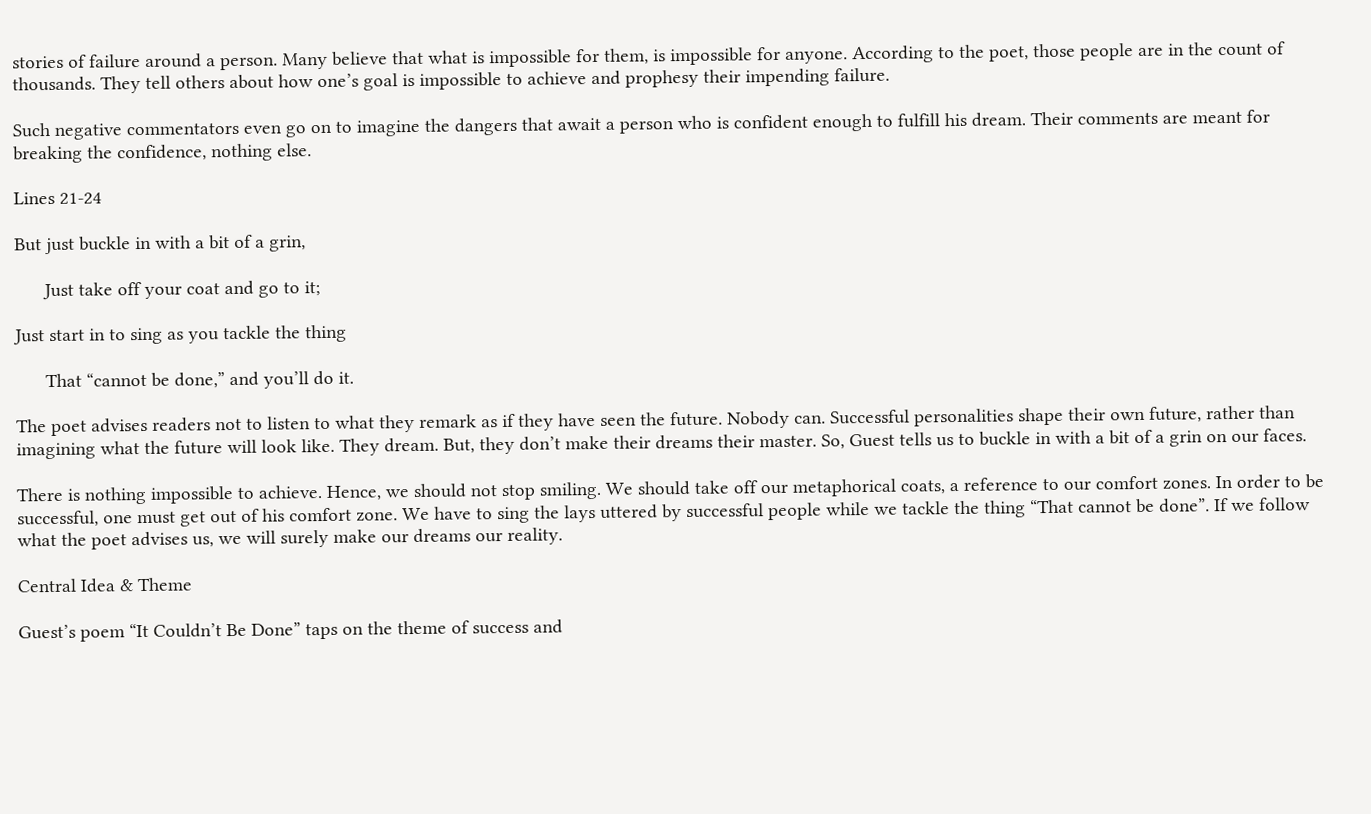stories of failure around a person. Many believe that what is impossible for them, is impossible for anyone. According to the poet, those people are in the count of thousands. They tell others about how one’s goal is impossible to achieve and prophesy their impending failure.

Such negative commentators even go on to imagine the dangers that await a person who is confident enough to fulfill his dream. Their comments are meant for breaking the confidence, nothing else.

Lines 21-24

But just buckle in with a bit of a grin,

      Just take off your coat and go to it;

Just start in to sing as you tackle the thing

      That “cannot be done,” and you’ll do it.

The poet advises readers not to listen to what they remark as if they have seen the future. Nobody can. Successful personalities shape their own future, rather than imagining what the future will look like. They dream. But, they don’t make their dreams their master. So, Guest tells us to buckle in with a bit of a grin on our faces.

There is nothing impossible to achieve. Hence, we should not stop smiling. We should take off our metaphorical coats, a reference to our comfort zones. In order to be successful, one must get out of his comfort zone. We have to sing the lays uttered by successful people while we tackle the thing “That cannot be done”. If we follow what the poet advises us, we will surely make our dreams our reality.

Central Idea & Theme

Guest’s poem “It Couldn’t Be Done” taps on the theme of success and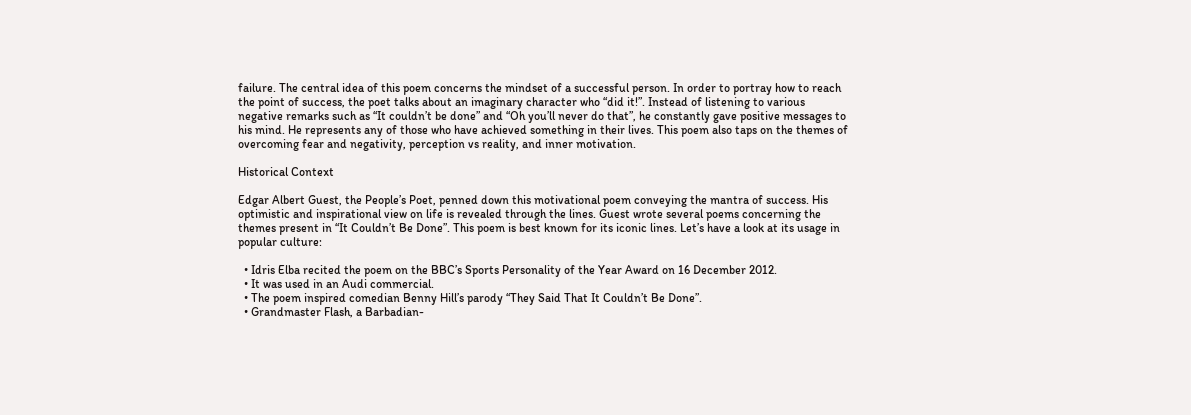failure. The central idea of this poem concerns the mindset of a successful person. In order to portray how to reach the point of success, the poet talks about an imaginary character who “did it!”. Instead of listening to various negative remarks such as “It couldn’t be done” and “Oh you’ll never do that”, he constantly gave positive messages to his mind. He represents any of those who have achieved something in their lives. This poem also taps on the themes of overcoming fear and negativity, perception vs reality, and inner motivation.

Historical Context

Edgar Albert Guest, the People’s Poet, penned down this motivational poem conveying the mantra of success. His optimistic and inspirational view on life is revealed through the lines. Guest wrote several poems concerning the themes present in “It Couldn’t Be Done”. This poem is best known for its iconic lines. Let’s have a look at its usage in popular culture:

  • Idris Elba recited the poem on the BBC’s Sports Personality of the Year Award on 16 December 2012.
  • It was used in an Audi commercial.
  • The poem inspired comedian Benny Hill’s parody “They Said That It Couldn’t Be Done”.
  • Grandmaster Flash, a Barbadian-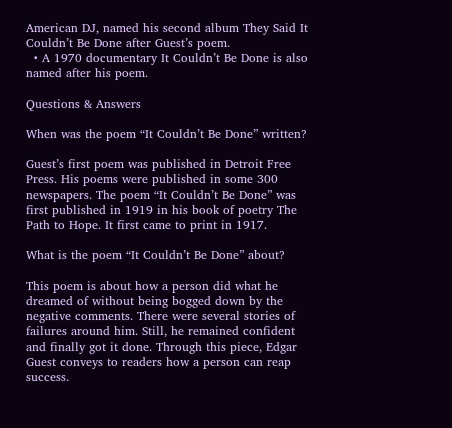American DJ, named his second album They Said It Couldn’t Be Done after Guest’s poem.
  • A 1970 documentary It Couldn’t Be Done is also named after his poem.

Questions & Answers

When was the poem “It Couldn’t Be Done” written?

Guest’s first poem was published in Detroit Free Press. His poems were published in some 300 newspapers. The poem “It Couldn’t Be Done” was first published in 1919 in his book of poetry The Path to Hope. It first came to print in 1917.

What is the poem “It Couldn’t Be Done” about?

This poem is about how a person did what he dreamed of without being bogged down by the negative comments. There were several stories of failures around him. Still, he remained confident and finally got it done. Through this piece, Edgar Guest conveys to readers how a person can reap success.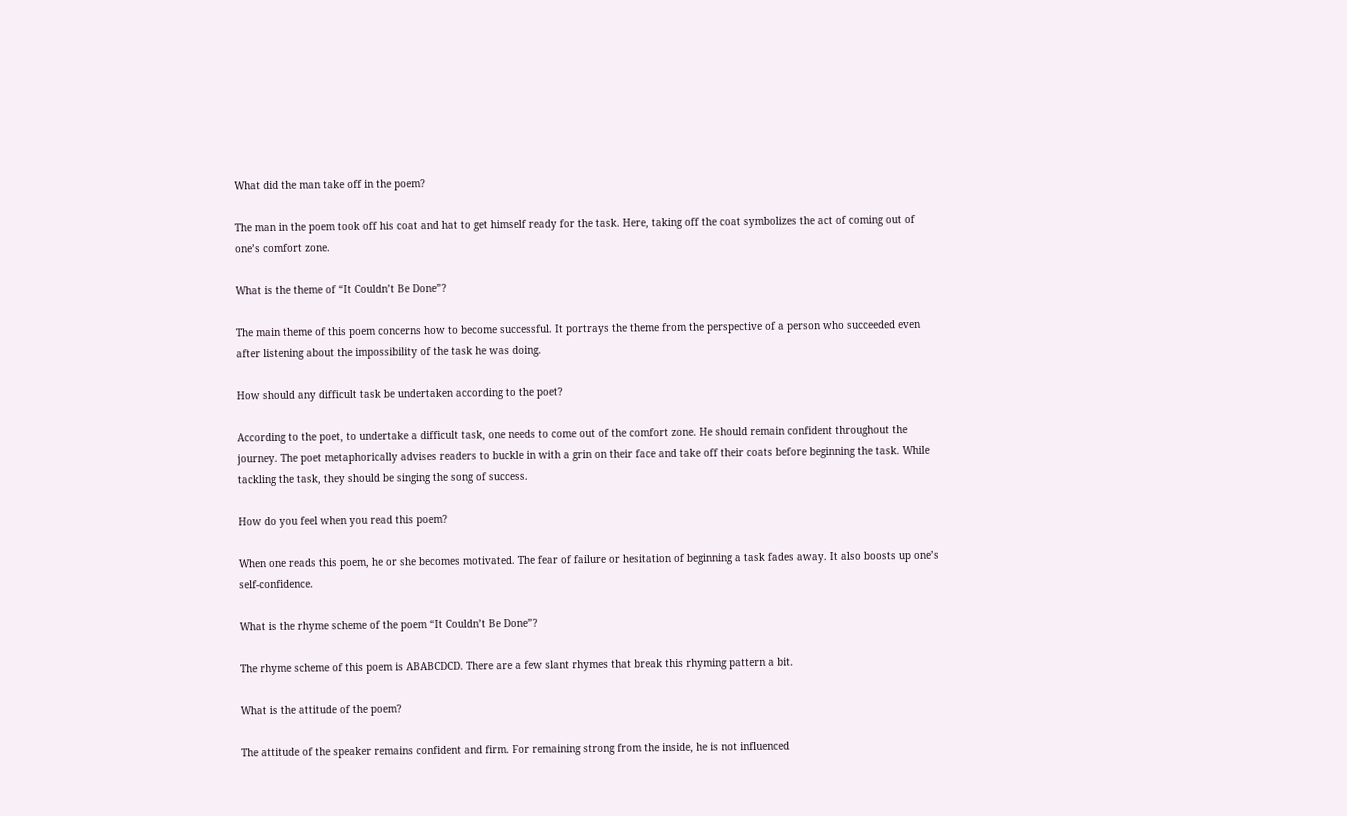What did the man take off in the poem?

The man in the poem took off his coat and hat to get himself ready for the task. Here, taking off the coat symbolizes the act of coming out of one’s comfort zone.

What is the theme of “It Couldn’t Be Done”?

The main theme of this poem concerns how to become successful. It portrays the theme from the perspective of a person who succeeded even after listening about the impossibility of the task he was doing.

How should any difficult task be undertaken according to the poet?

According to the poet, to undertake a difficult task, one needs to come out of the comfort zone. He should remain confident throughout the journey. The poet metaphorically advises readers to buckle in with a grin on their face and take off their coats before beginning the task. While tackling the task, they should be singing the song of success.

How do you feel when you read this poem?

When one reads this poem, he or she becomes motivated. The fear of failure or hesitation of beginning a task fades away. It also boosts up one’s self-confidence.

What is the rhyme scheme of the poem “It Couldn’t Be Done”?

The rhyme scheme of this poem is ABABCDCD. There are a few slant rhymes that break this rhyming pattern a bit.

What is the attitude of the poem?

The attitude of the speaker remains confident and firm. For remaining strong from the inside, he is not influenced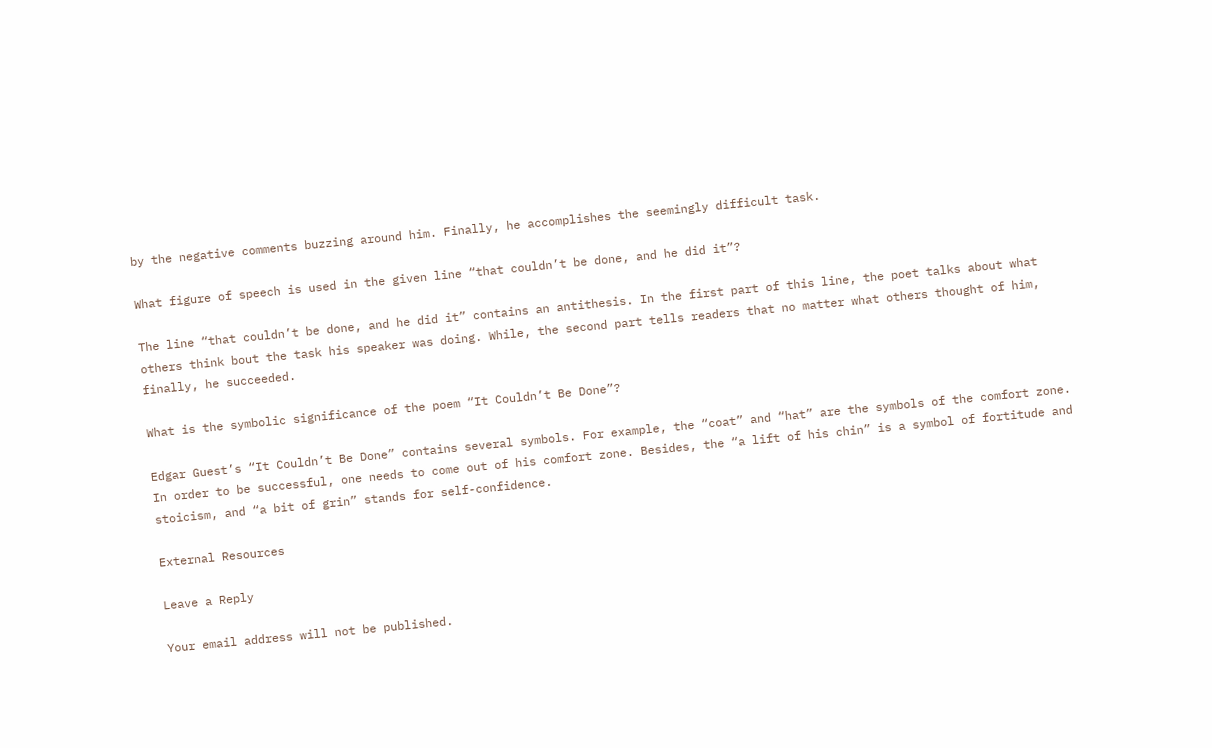by the negative comments buzzing around him. Finally, he accomplishes the seemingly difficult task.

What figure of speech is used in the given line “that couldn’t be done, and he did it”?

The line “that couldn’t be done, and he did it” contains an antithesis. In the first part of this line, the poet talks about what others think bout the task his speaker was doing. While, the second part tells readers that no matter what others thought of him, finally, he succeeded.

What is the symbolic significance of the poem “It Couldn’t Be Done”?

Edgar Guest’s “It Couldn’t Be Done” contains several symbols. For example, the “coat” and “hat” are the symbols of the comfort zone. In order to be successful, one needs to come out of his comfort zone. Besides, the “a lift of his chin” is a symbol of fortitude and stoicism, and “a bit of grin” stands for self-confidence.

External Resources

Leave a Reply

Your email address will not be published.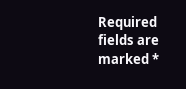Required fields are marked *